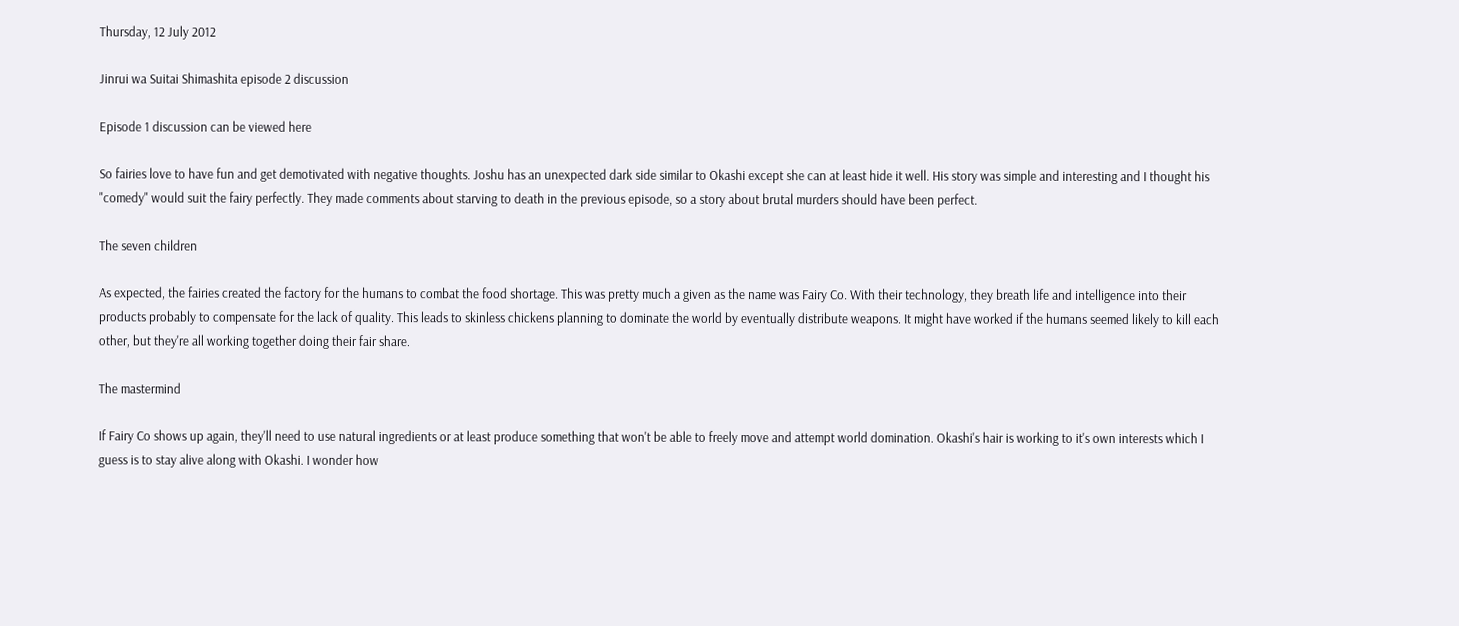Thursday, 12 July 2012

Jinrui wa Suitai Shimashita episode 2 discussion

Episode 1 discussion can be viewed here

So fairies love to have fun and get demotivated with negative thoughts. Joshu has an unexpected dark side similar to Okashi except she can at least hide it well. His story was simple and interesting and I thought his "comedy" would suit the fairy perfectly. They made comments about starving to death in the previous episode, so a story about brutal murders should have been perfect.

The seven children

As expected, the fairies created the factory for the humans to combat the food shortage. This was pretty much a given as the name was Fairy Co. With their technology, they breath life and intelligence into their products probably to compensate for the lack of quality. This leads to skinless chickens planning to dominate the world by eventually distribute weapons. It might have worked if the humans seemed likely to kill each other, but they're all working together doing their fair share.

The mastermind

If Fairy Co shows up again, they'll need to use natural ingredients or at least produce something that won't be able to freely move and attempt world domination. Okashi's hair is working to it's own interests which I guess is to stay alive along with Okashi. I wonder how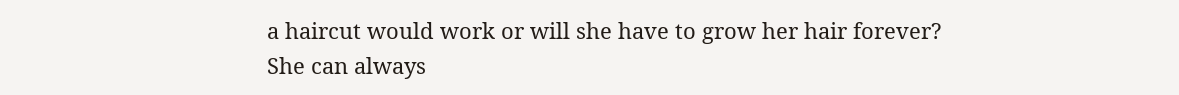a haircut would work or will she have to grow her hair forever? She can always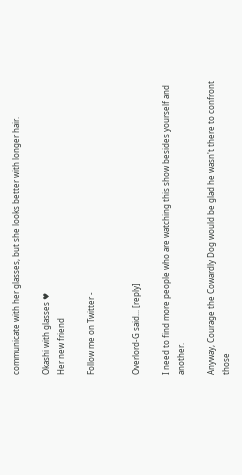communicate with her glasses, but she looks better with longer hair.

Okashi with glasses ♥
Her new friend

Follow me on Twitter -


Overlord-G said... [reply]

I need to find more people who are watching this show besides yourself and another.

Anyway, Courage the Cowardly Dog would be glad he wasn't there to confront those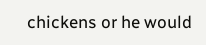chickens or he would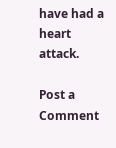have had a heart attack.

Post a Comment